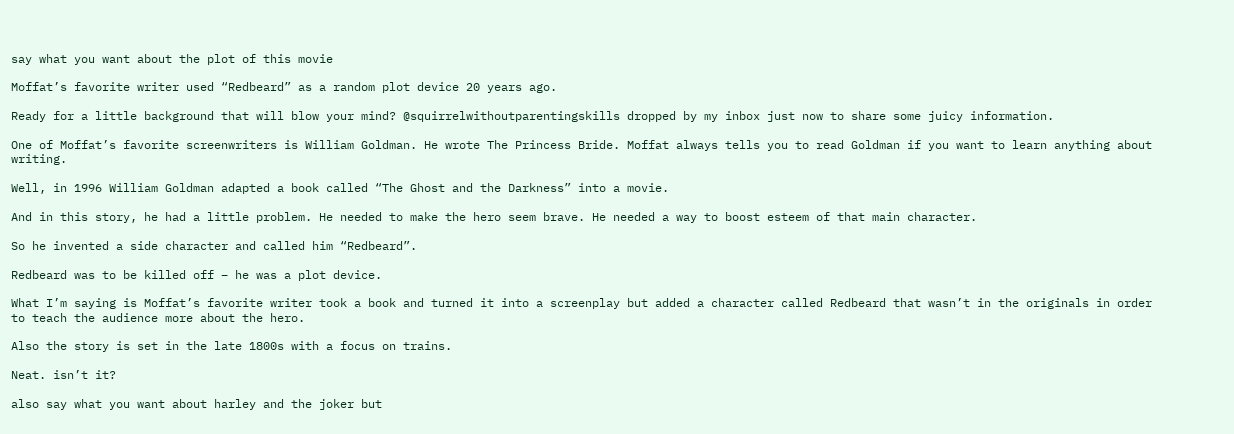say what you want about the plot of this movie

Moffat’s favorite writer used “Redbeard” as a random plot device 20 years ago.

Ready for a little background that will blow your mind? @squirrelwithoutparentingskills dropped by my inbox just now to share some juicy information.

One of Moffat’s favorite screenwriters is William Goldman. He wrote The Princess Bride. Moffat always tells you to read Goldman if you want to learn anything about writing.

Well, in 1996 William Goldman adapted a book called “The Ghost and the Darkness” into a movie.

And in this story, he had a little problem. He needed to make the hero seem brave. He needed a way to boost esteem of that main character.

So he invented a side character and called him “Redbeard”.

Redbeard was to be killed off – he was a plot device.

What I’m saying is Moffat’s favorite writer took a book and turned it into a screenplay but added a character called Redbeard that wasn’t in the originals in order to teach the audience more about the hero.

Also the story is set in the late 1800s with a focus on trains.

Neat. isn’t it?

also say what you want about harley and the joker but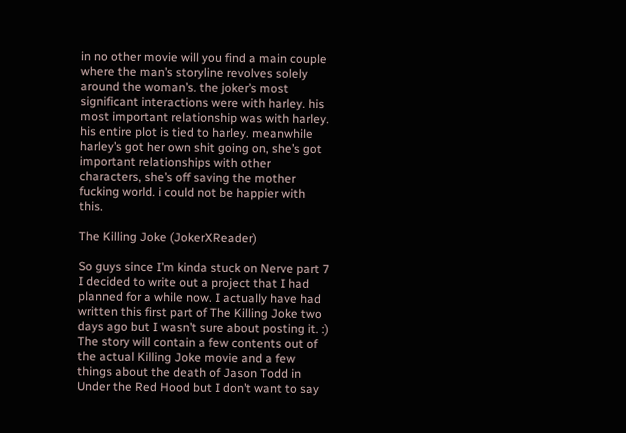in no other movie will you find a main couple where the man’s storyline revolves solely around the woman’s. the joker’s most significant interactions were with harley. his most important relationship was with harley. his entire plot is tied to harley. meanwhile harley’s got her own shit going on, she’s got important relationships with other characters, she’s off saving the mother fucking world. i could not be happier with this.

The Killing Joke (JokerXReader)

So guys since I’m kinda stuck on Nerve part 7 I decided to write out a project that I had planned for a while now. I actually have had written this first part of The Killing Joke two days ago but I wasn’t sure about posting it. :) The story will contain a few contents out of the actual Killing Joke movie and a few things about the death of Jason Todd in Under the Red Hood but I don’t want to say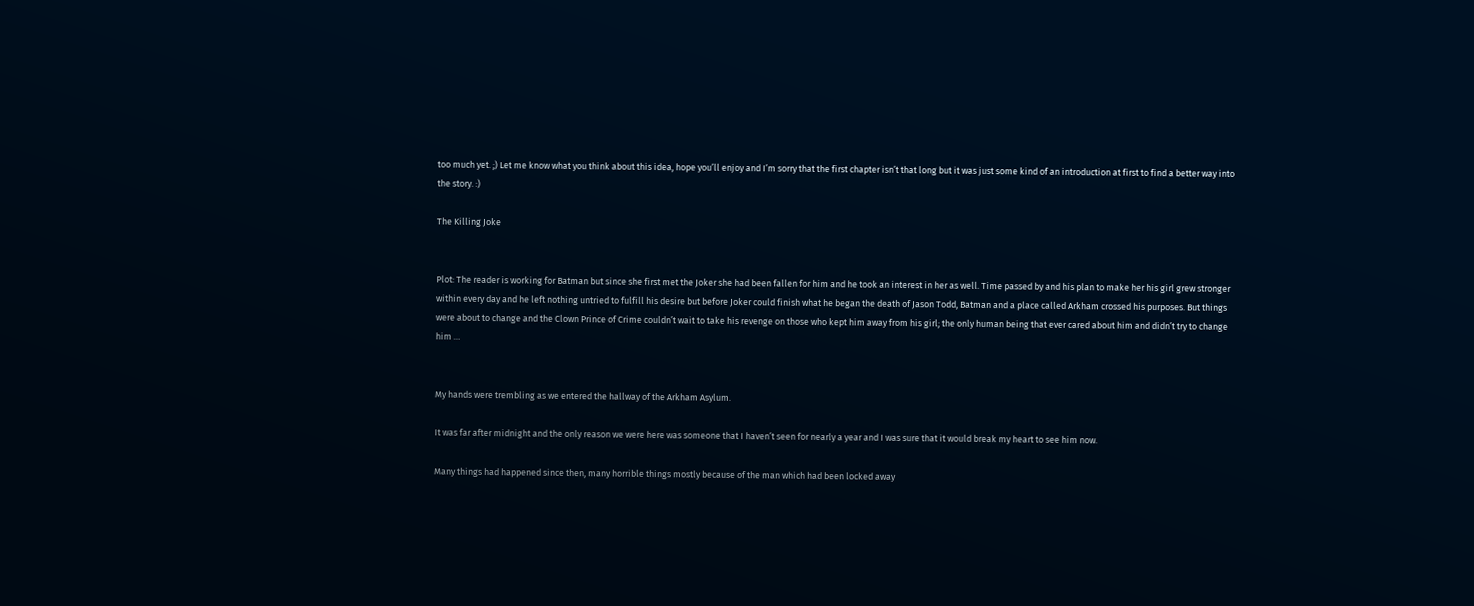too much yet. ;) Let me know what you think about this idea, hope you’ll enjoy and I’m sorry that the first chapter isn’t that long but it was just some kind of an introduction at first to find a better way into the story. :)

The Killing Joke


Plot: The reader is working for Batman but since she first met the Joker she had been fallen for him and he took an interest in her as well. Time passed by and his plan to make her his girl grew stronger within every day and he left nothing untried to fulfill his desire but before Joker could finish what he began the death of Jason Todd, Batman and a place called Arkham crossed his purposes. But things were about to change and the Clown Prince of Crime couldn’t wait to take his revenge on those who kept him away from his girl; the only human being that ever cared about him and didn’t try to change him …


My hands were trembling as we entered the hallway of the Arkham Asylum.

It was far after midnight and the only reason we were here was someone that I haven’t seen for nearly a year and I was sure that it would break my heart to see him now.

Many things had happened since then, many horrible things mostly because of the man which had been locked away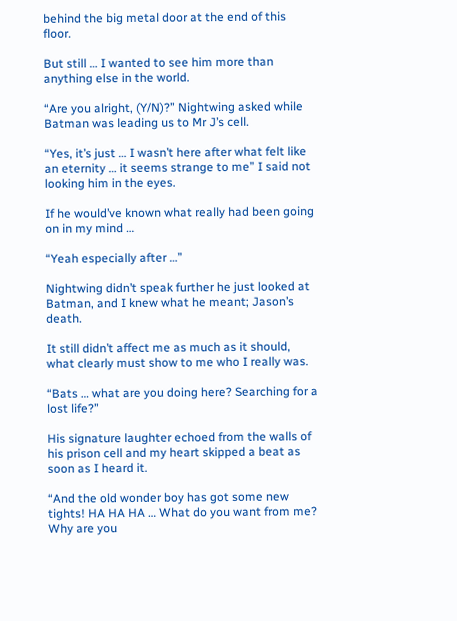behind the big metal door at the end of this floor.

But still … I wanted to see him more than anything else in the world.

“Are you alright, (Y/N)?” Nightwing asked while Batman was leading us to Mr J’s cell.

“Yes, it’s just … I wasn’t here after what felt like an eternity … it seems strange to me” I said not looking him in the eyes.

If he would’ve known what really had been going on in my mind …

“Yeah especially after …”

Nightwing didn’t speak further he just looked at Batman, and I knew what he meant; Jason’s death.

It still didn’t affect me as much as it should, what clearly must show to me who I really was.

“Bats … what are you doing here? Searching for a lost life?”

His signature laughter echoed from the walls of his prison cell and my heart skipped a beat as soon as I heard it.

“And the old wonder boy has got some new tights! HA HA HA … What do you want from me? Why are you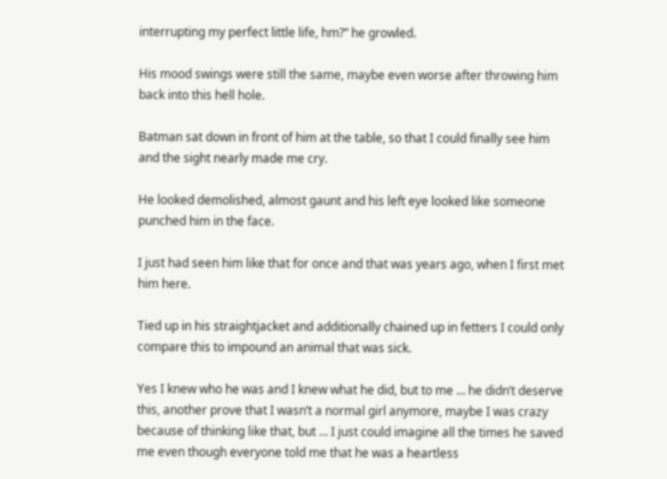interrupting my perfect little life, hm?” he growled.

His mood swings were still the same, maybe even worse after throwing him back into this hell hole.

Batman sat down in front of him at the table, so that I could finally see him and the sight nearly made me cry.

He looked demolished, almost gaunt and his left eye looked like someone punched him in the face.

I just had seen him like that for once and that was years ago, when I first met him here.

Tied up in his straightjacket and additionally chained up in fetters I could only compare this to impound an animal that was sick.

Yes I knew who he was and I knew what he did, but to me … he didn’t deserve this, another prove that I wasn’t a normal girl anymore, maybe I was crazy because of thinking like that, but … I just could imagine all the times he saved me even though everyone told me that he was a heartless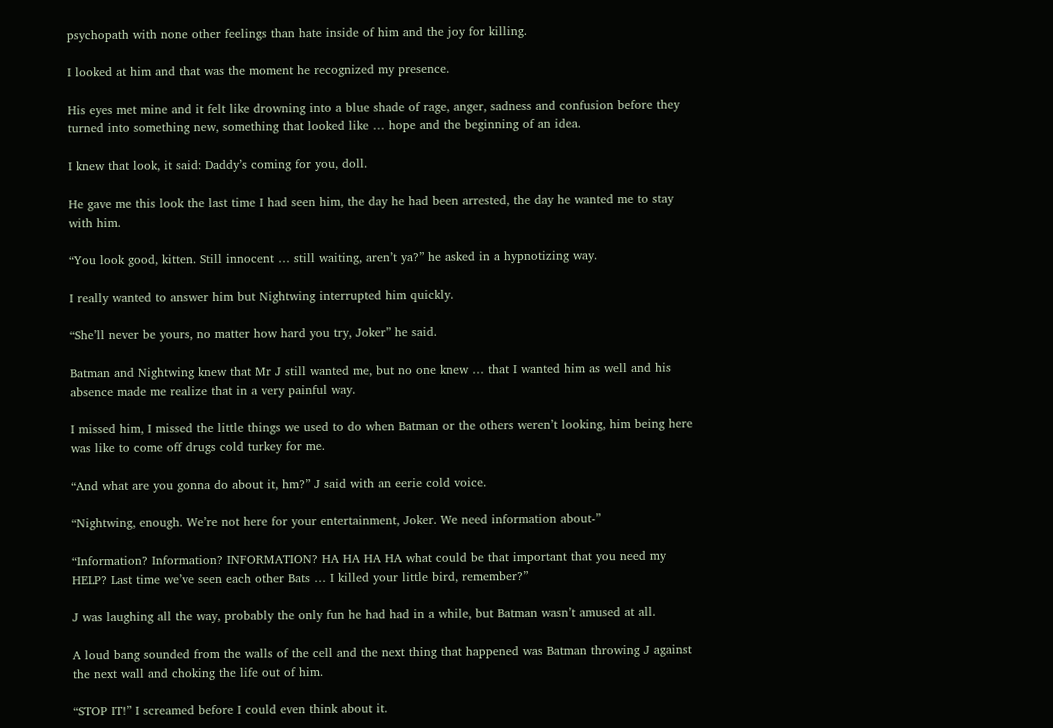psychopath with none other feelings than hate inside of him and the joy for killing.

I looked at him and that was the moment he recognized my presence.

His eyes met mine and it felt like drowning into a blue shade of rage, anger, sadness and confusion before they turned into something new, something that looked like … hope and the beginning of an idea.

I knew that look, it said: Daddy’s coming for you, doll.

He gave me this look the last time I had seen him, the day he had been arrested, the day he wanted me to stay with him.

“You look good, kitten. Still innocent … still waiting, aren’t ya?” he asked in a hypnotizing way.

I really wanted to answer him but Nightwing interrupted him quickly.

“She’ll never be yours, no matter how hard you try, Joker” he said.

Batman and Nightwing knew that Mr J still wanted me, but no one knew … that I wanted him as well and his absence made me realize that in a very painful way.

I missed him, I missed the little things we used to do when Batman or the others weren’t looking, him being here was like to come off drugs cold turkey for me.

“And what are you gonna do about it, hm?” J said with an eerie cold voice.

“Nightwing, enough. We’re not here for your entertainment, Joker. We need information about-”

“Information? Information? INFORMATION? HA HA HA HA what could be that important that you need my HELP? Last time we’ve seen each other Bats … I killed your little bird, remember?”

J was laughing all the way, probably the only fun he had had in a while, but Batman wasn’t amused at all.

A loud bang sounded from the walls of the cell and the next thing that happened was Batman throwing J against the next wall and choking the life out of him.

“STOP IT!” I screamed before I could even think about it.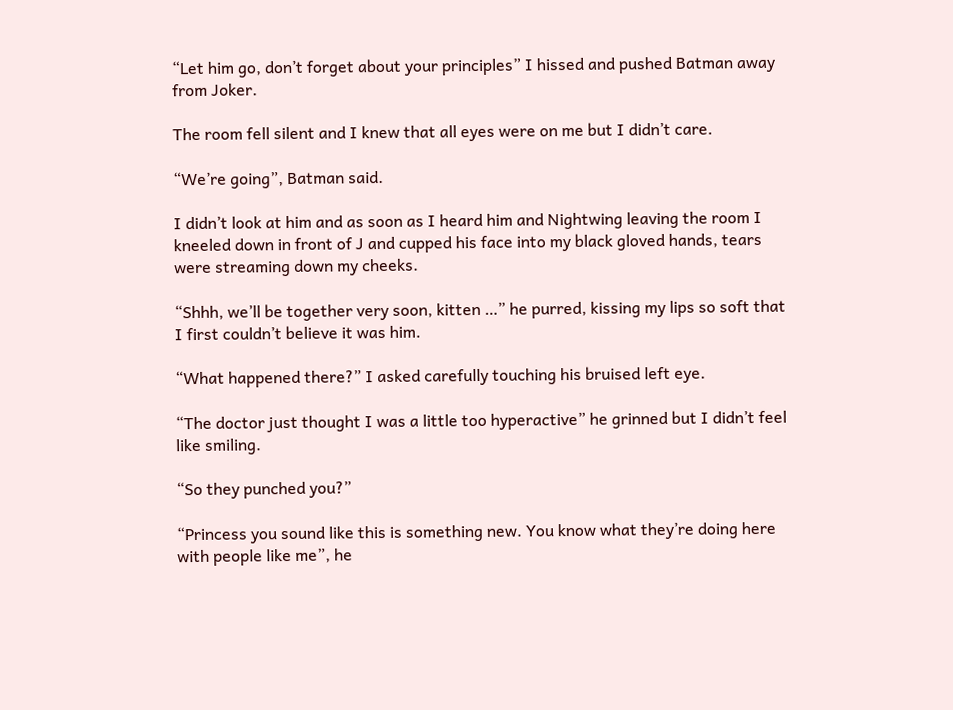“Let him go, don’t forget about your principles” I hissed and pushed Batman away from Joker.

The room fell silent and I knew that all eyes were on me but I didn’t care.

“We’re going”, Batman said.

I didn’t look at him and as soon as I heard him and Nightwing leaving the room I kneeled down in front of J and cupped his face into my black gloved hands, tears were streaming down my cheeks.

“Shhh, we’ll be together very soon, kitten …” he purred, kissing my lips so soft that I first couldn’t believe it was him.

“What happened there?” I asked carefully touching his bruised left eye.

“The doctor just thought I was a little too hyperactive” he grinned but I didn’t feel like smiling.

“So they punched you?”

“Princess you sound like this is something new. You know what they’re doing here with people like me”, he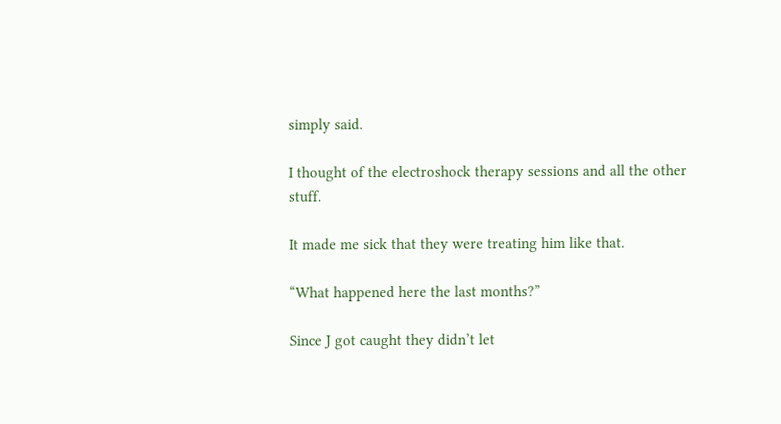simply said.

I thought of the electroshock therapy sessions and all the other stuff.

It made me sick that they were treating him like that.

“What happened here the last months?”

Since J got caught they didn’t let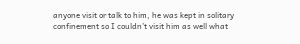anyone visit or talk to him, he was kept in solitary confinement so I couldn’t visit him as well what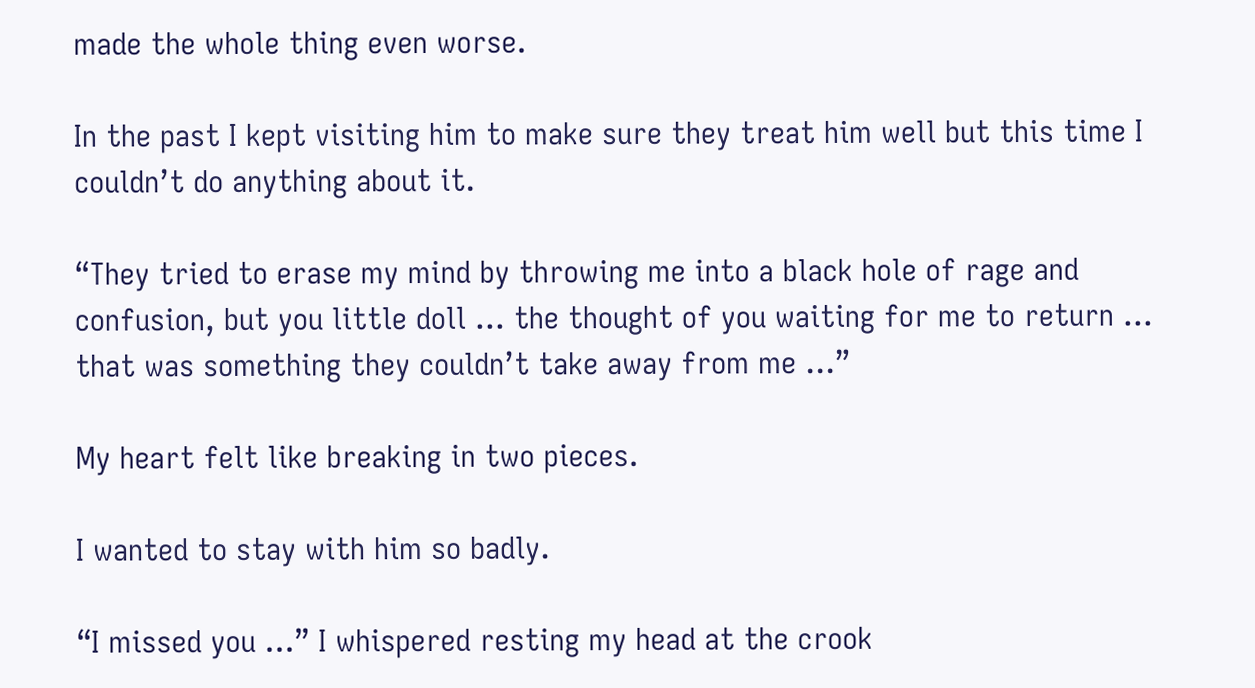made the whole thing even worse.

In the past I kept visiting him to make sure they treat him well but this time I couldn’t do anything about it.

“They tried to erase my mind by throwing me into a black hole of rage and confusion, but you little doll … the thought of you waiting for me to return … that was something they couldn’t take away from me …”

My heart felt like breaking in two pieces.

I wanted to stay with him so badly.

“I missed you …” I whispered resting my head at the crook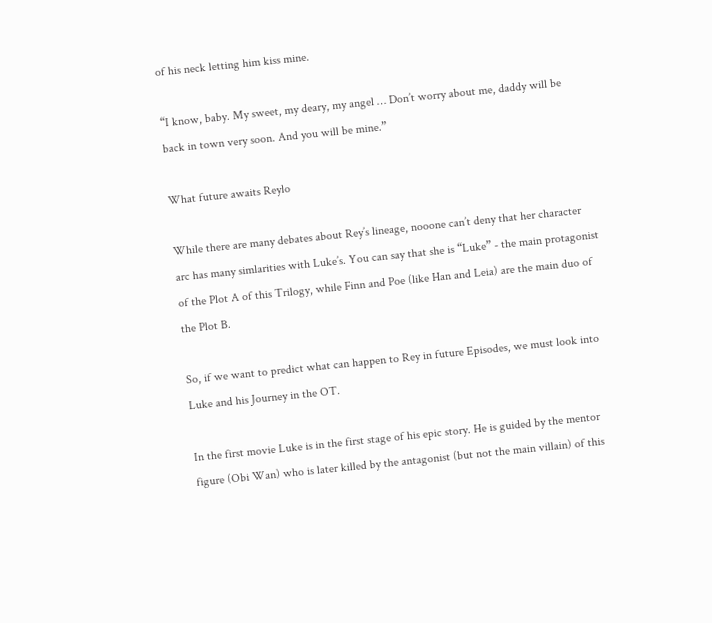of his neck letting him kiss mine.

“I know, baby. My sweet, my deary, my angel … Don’t worry about me, daddy will be back in town very soon. And you will be mine.”

What future awaits Reylo

While there are many debates about Rey’s lineage, nooone can’t deny that her character arc has many simlarities with Luke’s. You can say that she is “Luke” - the main protagonist of the Plot A of this Trilogy, while Finn and Poe (like Han and Leia) are the main duo of the Plot B.

So, if we want to predict what can happen to Rey in future Episodes, we must look into Luke and his Journey in the OT.

In the first movie Luke is in the first stage of his epic story. He is guided by the mentor figure (Obi Wan) who is later killed by the antagonist (but not the main villain) of this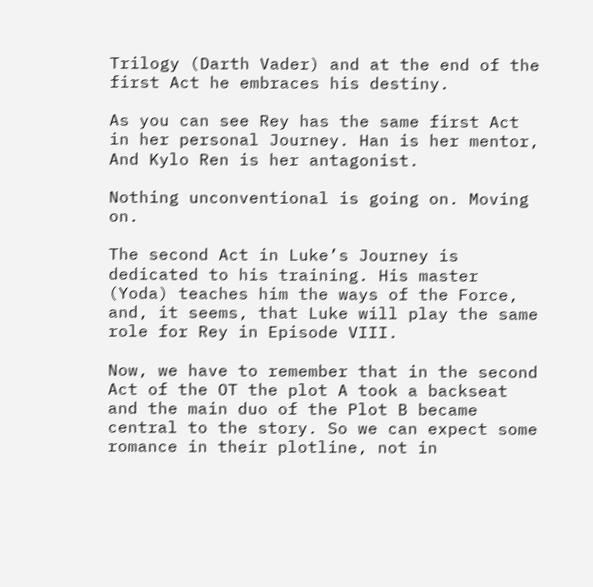Trilogy (Darth Vader) and at the end of the first Act he embraces his destiny.

As you can see Rey has the same first Act in her personal Journey. Han is her mentor, And Kylo Ren is her antagonist.

Nothing unconventional is going on. Moving on.

The second Act in Luke’s Journey is dedicated to his training. His master (Yoda) teaches him the ways of the Force, and, it seems, that Luke will play the same role for Rey in Episode VIII.

Now, we have to remember that in the second Act of the OT the plot A took a backseat and the main duo of the Plot B became central to the story. So we can expect some romance in their plotline, not in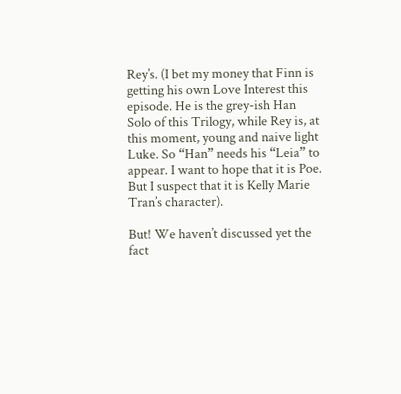Rey’s. (I bet my money that Finn is getting his own Love Interest this episode. He is the grey-ish Han Solo of this Trilogy, while Rey is, at this moment, young and naive light Luke. So “Han” needs his “Leia” to appear. I want to hope that it is Poe. But I suspect that it is Kelly Marie Tran’s character).

But! We haven’t discussed yet the fact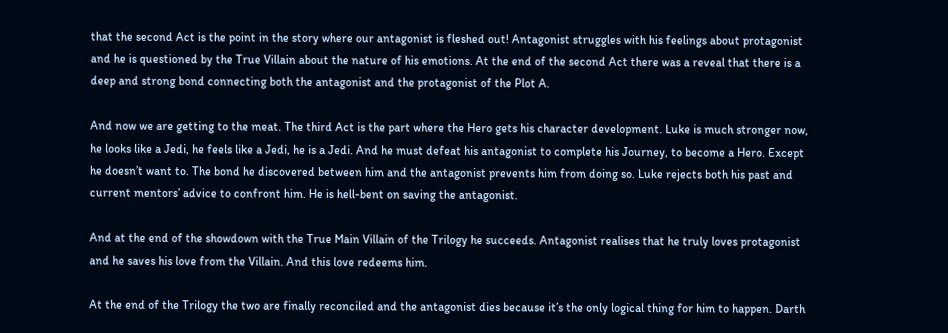that the second Act is the point in the story where our antagonist is fleshed out! Antagonist struggles with his feelings about protagonist and he is questioned by the True Villain about the nature of his emotions. At the end of the second Act there was a reveal that there is a deep and strong bond connecting both the antagonist and the protagonist of the Plot A.

And now we are getting to the meat. The third Act is the part where the Hero gets his character development. Luke is much stronger now, he looks like a Jedi, he feels like a Jedi, he is a Jedi. And he must defeat his antagonist to complete his Journey, to become a Hero. Except he doesn’t want to. The bond he discovered between him and the antagonist prevents him from doing so. Luke rejects both his past and current mentors’ advice to confront him. He is hell-bent on saving the antagonist.

And at the end of the showdown with the True Main Villain of the Trilogy he succeeds. Antagonist realises that he truly loves protagonist and he saves his love from the Villain. And this love redeems him.

At the end of the Trilogy the two are finally reconciled and the antagonist dies because it’s the only logical thing for him to happen. Darth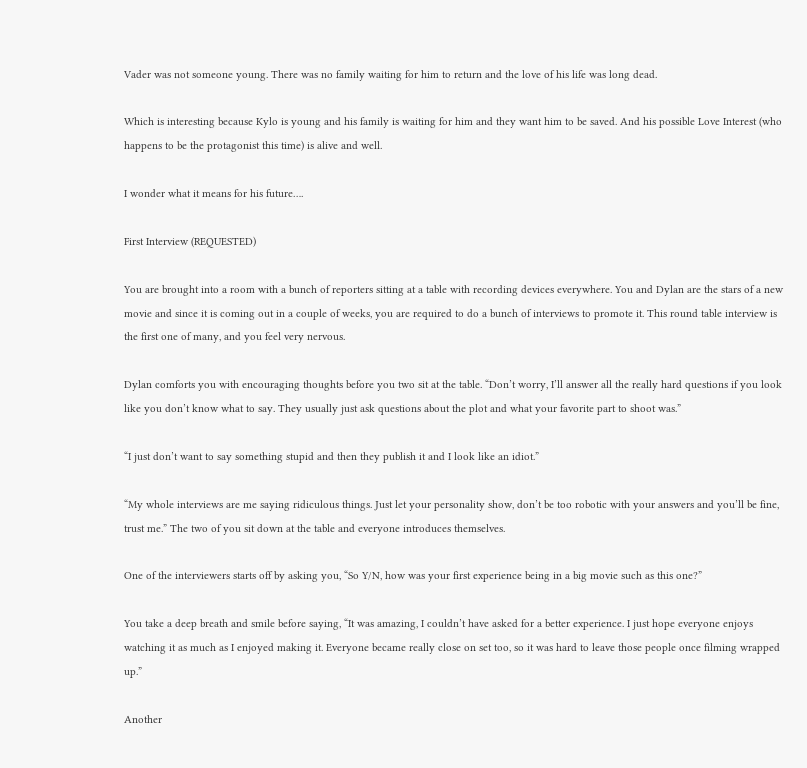Vader was not someone young. There was no family waiting for him to return and the love of his life was long dead.

Which is interesting because Kylo is young and his family is waiting for him and they want him to be saved. And his possible Love Interest (who happens to be the protagonist this time) is alive and well.

I wonder what it means for his future….

First Interview (REQUESTED)

You are brought into a room with a bunch of reporters sitting at a table with recording devices everywhere. You and Dylan are the stars of a new movie and since it is coming out in a couple of weeks, you are required to do a bunch of interviews to promote it. This round table interview is the first one of many, and you feel very nervous.

Dylan comforts you with encouraging thoughts before you two sit at the table. “Don’t worry, I’ll answer all the really hard questions if you look like you don’t know what to say. They usually just ask questions about the plot and what your favorite part to shoot was.”

“I just don’t want to say something stupid and then they publish it and I look like an idiot.”

“My whole interviews are me saying ridiculous things. Just let your personality show, don’t be too robotic with your answers and you’ll be fine, trust me.” The two of you sit down at the table and everyone introduces themselves.

One of the interviewers starts off by asking you, “So Y/N, how was your first experience being in a big movie such as this one?”

You take a deep breath and smile before saying, “It was amazing, I couldn’t have asked for a better experience. I just hope everyone enjoys watching it as much as I enjoyed making it. Everyone became really close on set too, so it was hard to leave those people once filming wrapped up.”

Another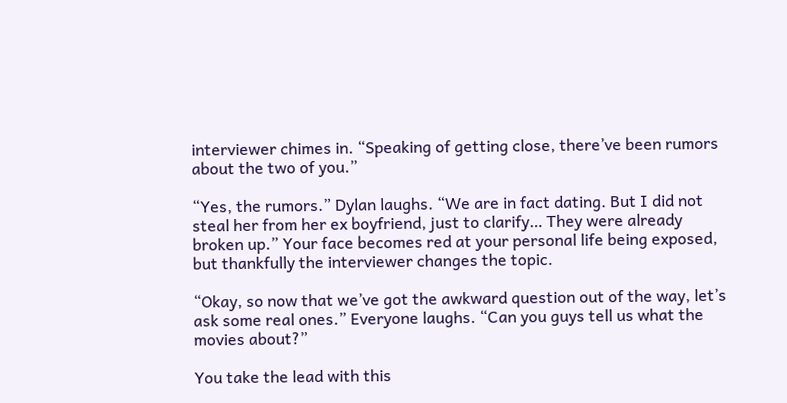interviewer chimes in. “Speaking of getting close, there’ve been rumors about the two of you.”

“Yes, the rumors.” Dylan laughs. “We are in fact dating. But I did not steal her from her ex boyfriend, just to clarify… They were already broken up.” Your face becomes red at your personal life being exposed, but thankfully the interviewer changes the topic.

“Okay, so now that we’ve got the awkward question out of the way, let’s ask some real ones.” Everyone laughs. “Can you guys tell us what the movies about?”

You take the lead with this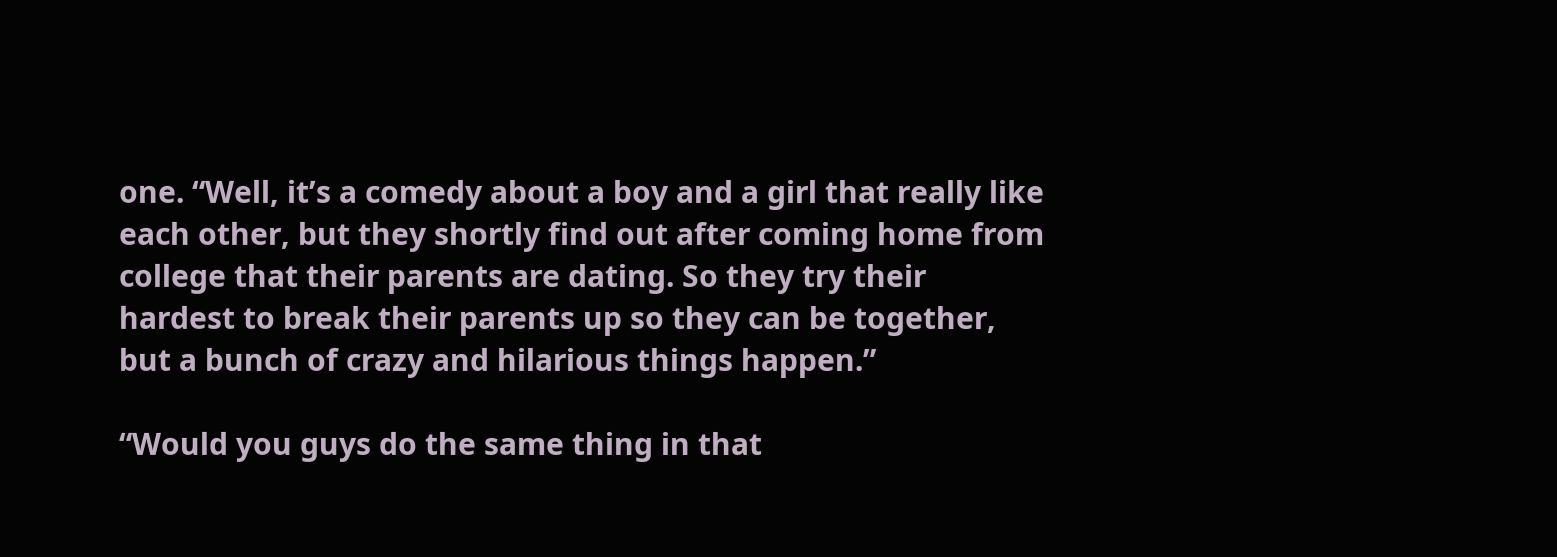one. “Well, it’s a comedy about a boy and a girl that really like each other, but they shortly find out after coming home from college that their parents are dating. So they try their hardest to break their parents up so they can be together, but a bunch of crazy and hilarious things happen.”

“Would you guys do the same thing in that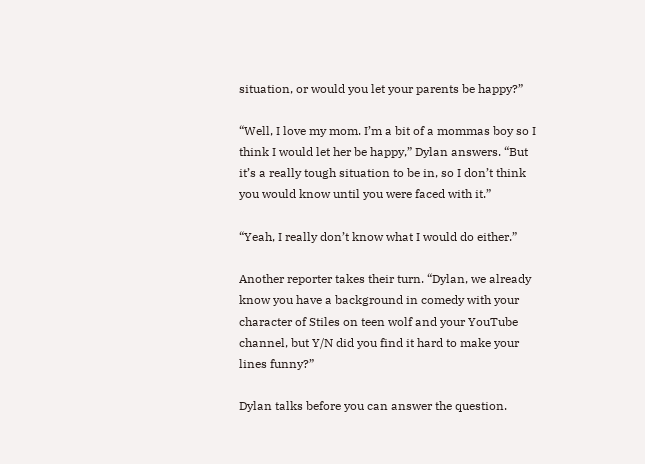situation, or would you let your parents be happy?”

“Well, I love my mom. I’m a bit of a mommas boy so I think I would let her be happy,” Dylan answers. “But it’s a really tough situation to be in, so I don’t think you would know until you were faced with it.”

“Yeah, I really don’t know what I would do either.”

Another reporter takes their turn. “Dylan, we already know you have a background in comedy with your character of Stiles on teen wolf and your YouTube channel, but Y/N did you find it hard to make your lines funny?”

Dylan talks before you can answer the question.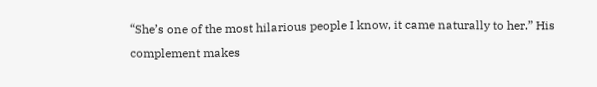“She’s one of the most hilarious people I know, it came naturally to her.” His complement makes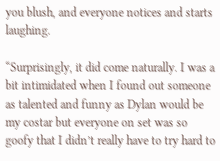you blush, and everyone notices and starts laughing.

“Surprisingly, it did come naturally. I was a bit intimidated when I found out someone as talented and funny as Dylan would be my costar but everyone on set was so goofy that I didn’t really have to try hard to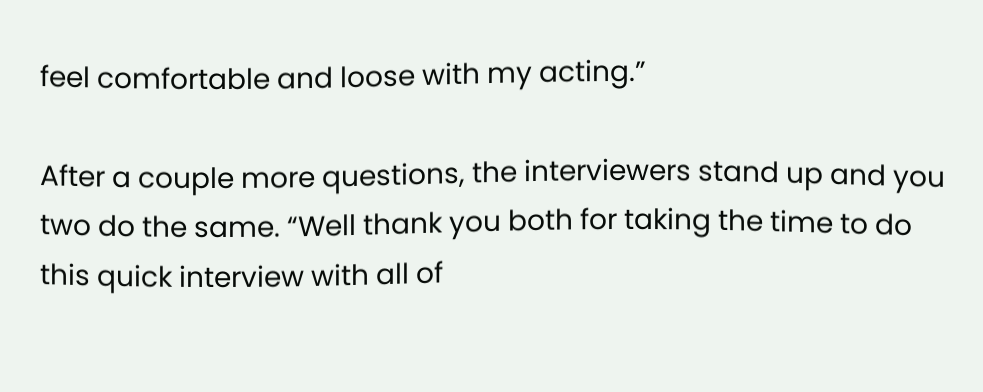feel comfortable and loose with my acting.”

After a couple more questions, the interviewers stand up and you two do the same. “Well thank you both for taking the time to do this quick interview with all of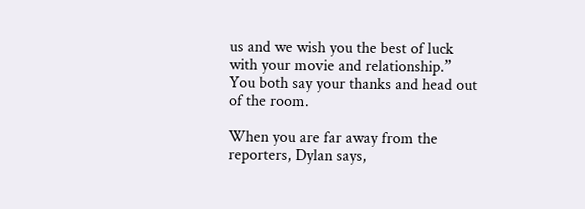us and we wish you the best of luck with your movie and relationship.” You both say your thanks and head out of the room.

When you are far away from the reporters, Dylan says,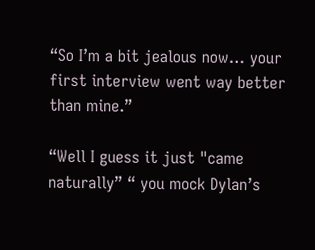“So I’m a bit jealous now… your first interview went way better than mine.”

“Well I guess it just "came naturally” “ you mock Dylan’s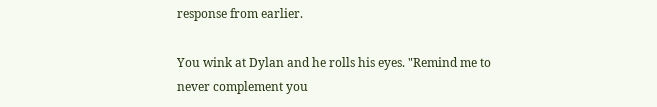response from earlier.

You wink at Dylan and he rolls his eyes. "Remind me to never complement you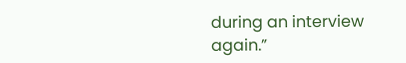during an interview again.”